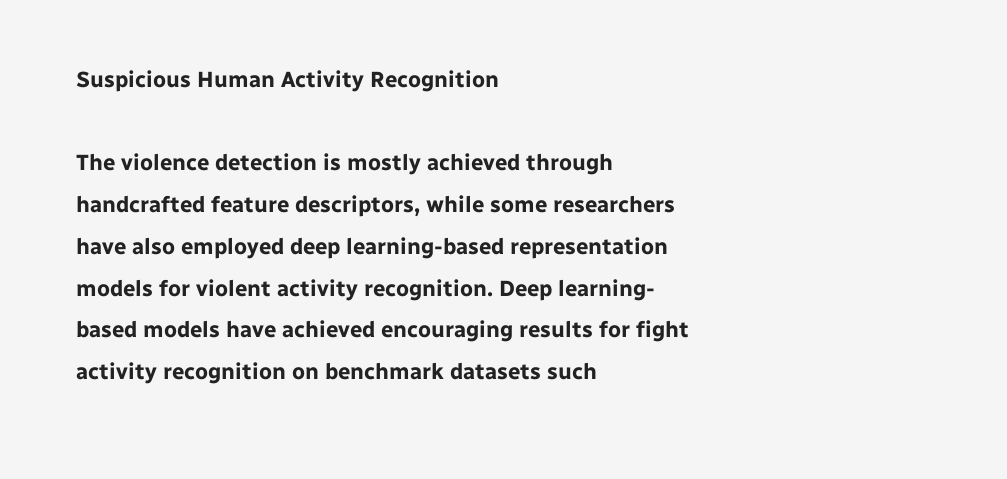Suspicious Human Activity Recognition

The violence detection is mostly achieved through handcrafted feature descriptors, while some researchers have also employed deep learning-based representation models for violent activity recognition. Deep learning-based models have achieved encouraging results for fight activity recognition on benchmark datasets such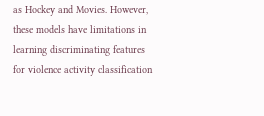as Hockey and Movies. However, these models have limitations in learning discriminating features for violence activity classification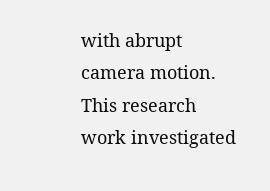with abrupt camera motion. This research work investigated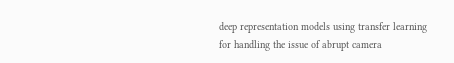deep representation models using transfer learning for handling the issue of abrupt camera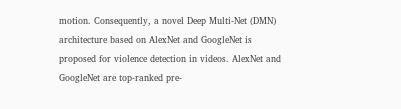motion. Consequently, a novel Deep Multi-Net (DMN) architecture based on AlexNet and GoogleNet is proposed for violence detection in videos. AlexNet and GoogleNet are top-ranked pre-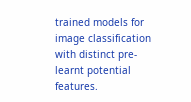trained models for image classification with distinct pre-learnt potential features.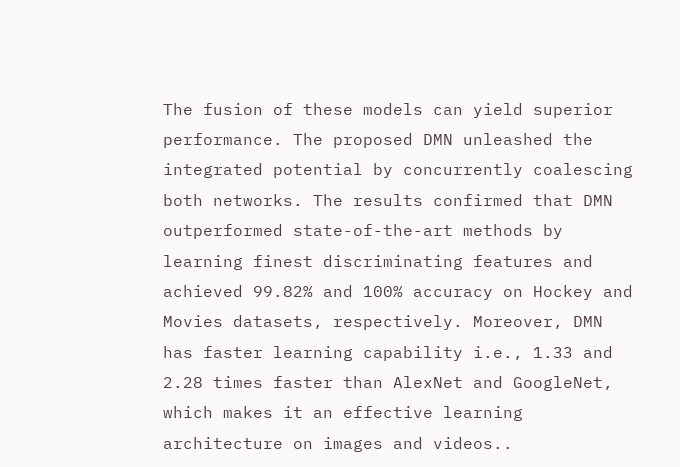The fusion of these models can yield superior performance. The proposed DMN unleashed the integrated potential by concurrently coalescing both networks. The results confirmed that DMN outperformed state-of-the-art methods by learning finest discriminating features and achieved 99.82% and 100% accuracy on Hockey and Movies datasets, respectively. Moreover, DMN has faster learning capability i.e., 1.33 and 2.28 times faster than AlexNet and GoogleNet, which makes it an effective learning architecture on images and videos..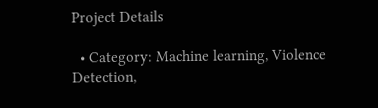Project Details

  • Category: Machine learning, Violence Detection,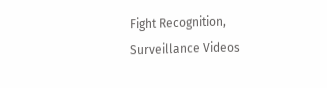Fight Recognition, Surveillance Videos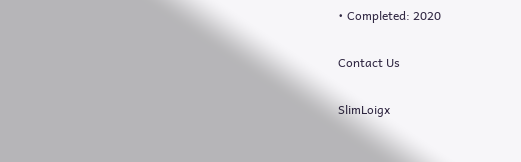• Completed: 2020

Contact Us

SlimLoigx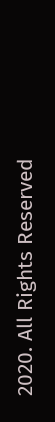2020. All Rights Reserved